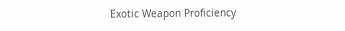Exotic Weapon Proficiency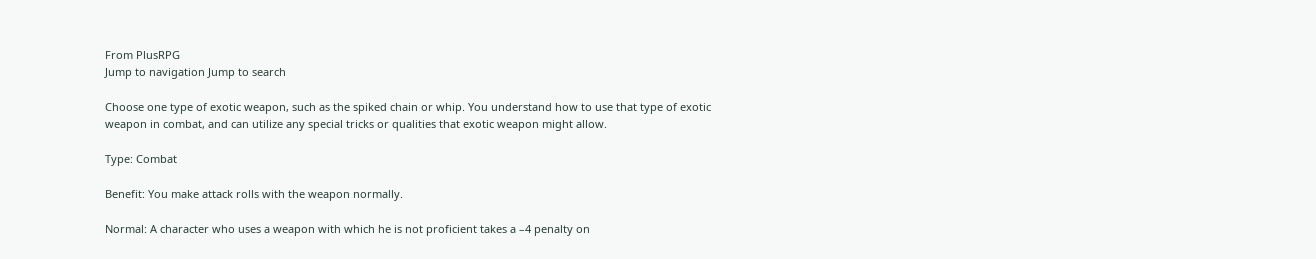From PlusRPG
Jump to navigation Jump to search

Choose one type of exotic weapon, such as the spiked chain or whip. You understand how to use that type of exotic weapon in combat, and can utilize any special tricks or qualities that exotic weapon might allow.

Type: Combat

Benefit: You make attack rolls with the weapon normally.

Normal: A character who uses a weapon with which he is not proficient takes a –4 penalty on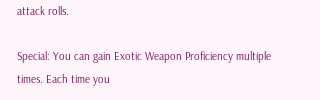attack rolls.

Special: You can gain Exotic Weapon Proficiency multiple times. Each time you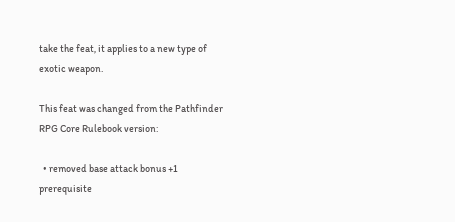take the feat, it applies to a new type of exotic weapon.

This feat was changed from the Pathfinder RPG Core Rulebook version:

  • removed base attack bonus +1 prerequisite